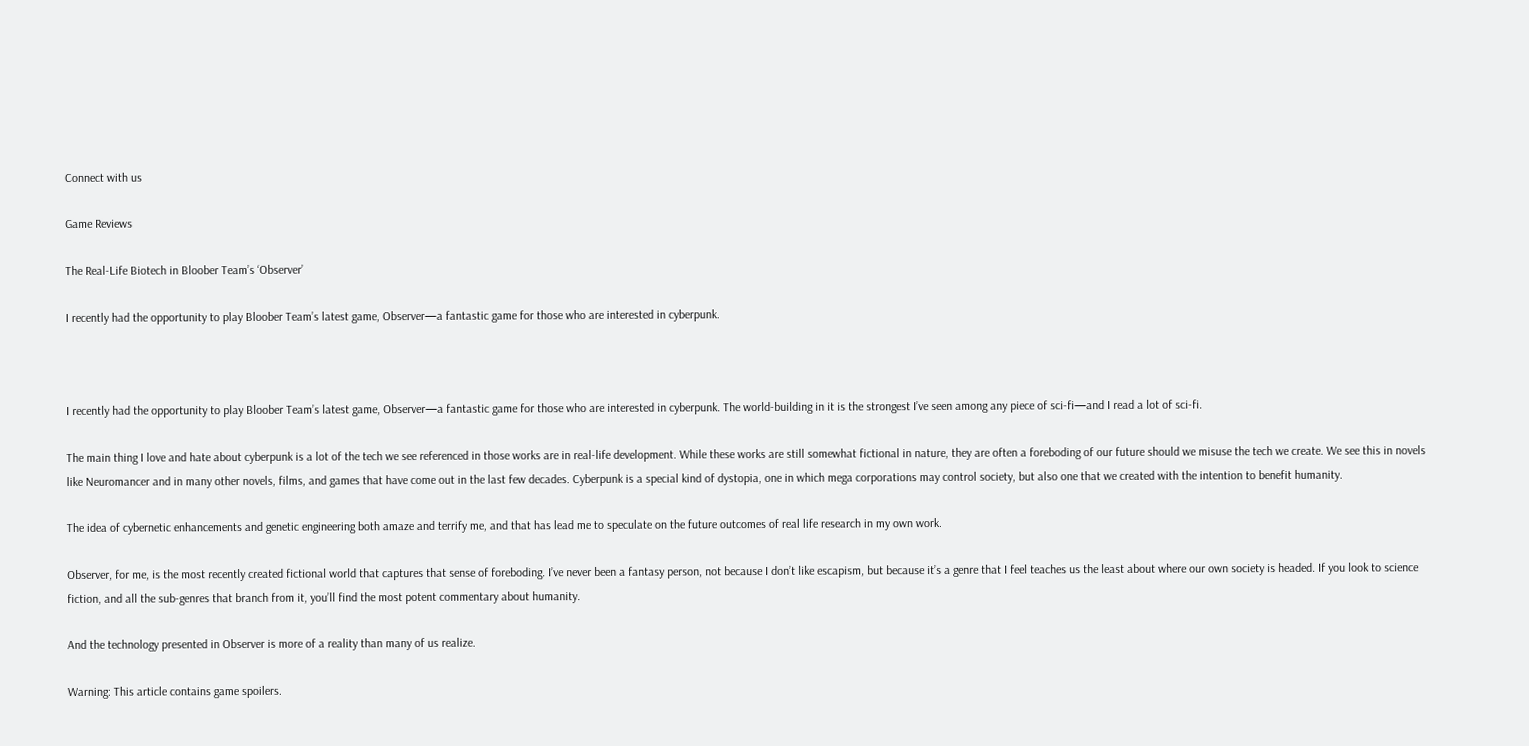Connect with us

Game Reviews

The Real-Life Biotech in Bloober Team’s ‘Observer’

I recently had the opportunity to play Bloober Team’s latest game, Observer—a fantastic game for those who are interested in cyberpunk.



I recently had the opportunity to play Bloober Team’s latest game, Observer—a fantastic game for those who are interested in cyberpunk. The world-building in it is the strongest I’ve seen among any piece of sci-fi—and I read a lot of sci-fi.

The main thing I love and hate about cyberpunk is a lot of the tech we see referenced in those works are in real-life development. While these works are still somewhat fictional in nature, they are often a foreboding of our future should we misuse the tech we create. We see this in novels like Neuromancer and in many other novels, films, and games that have come out in the last few decades. Cyberpunk is a special kind of dystopia, one in which mega corporations may control society, but also one that we created with the intention to benefit humanity.

The idea of cybernetic enhancements and genetic engineering both amaze and terrify me, and that has lead me to speculate on the future outcomes of real life research in my own work.

Observer, for me, is the most recently created fictional world that captures that sense of foreboding. I’ve never been a fantasy person, not because I don’t like escapism, but because it’s a genre that I feel teaches us the least about where our own society is headed. If you look to science fiction, and all the sub-genres that branch from it, you’ll find the most potent commentary about humanity.

And the technology presented in Observer is more of a reality than many of us realize.

Warning: This article contains game spoilers.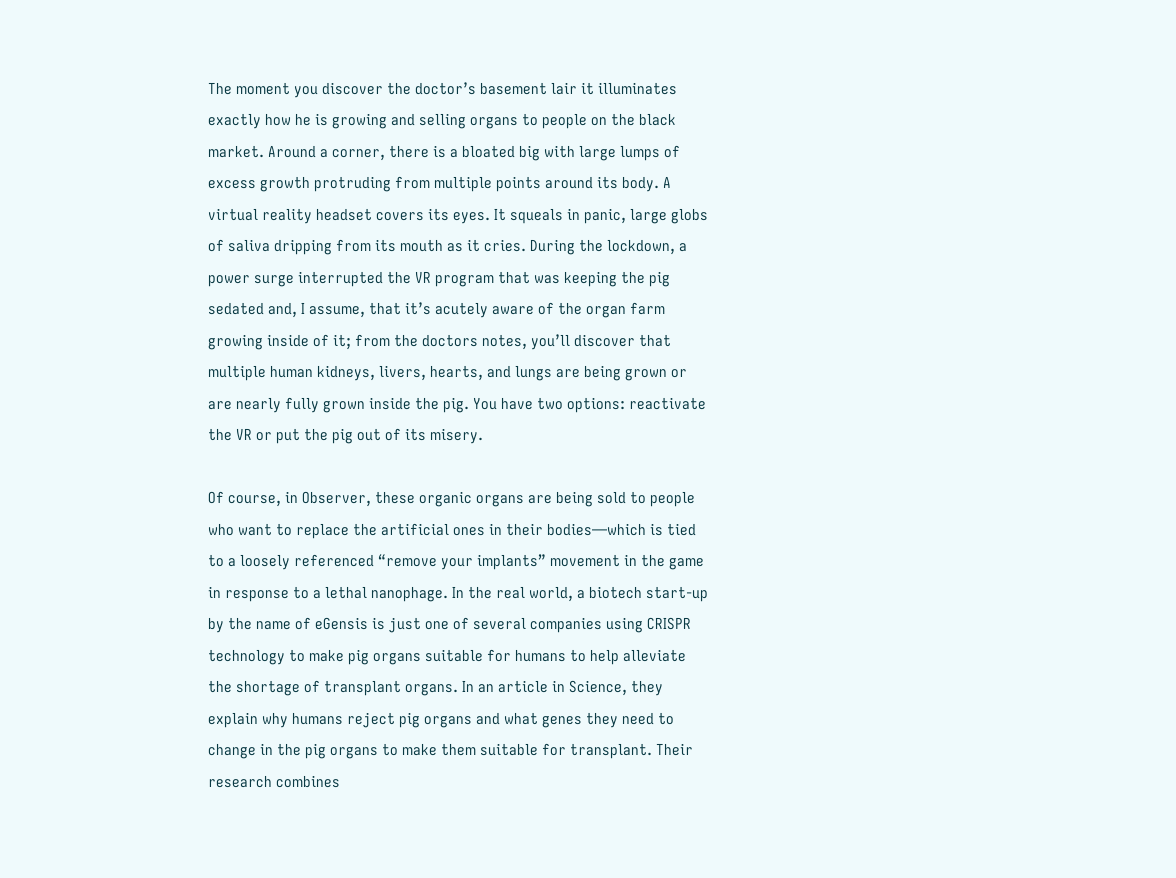The moment you discover the doctor’s basement lair it illuminates exactly how he is growing and selling organs to people on the black market. Around a corner, there is a bloated big with large lumps of excess growth protruding from multiple points around its body. A virtual reality headset covers its eyes. It squeals in panic, large globs of saliva dripping from its mouth as it cries. During the lockdown, a power surge interrupted the VR program that was keeping the pig sedated and, I assume, that it’s acutely aware of the organ farm growing inside of it; from the doctors notes, you’ll discover that multiple human kidneys, livers, hearts, and lungs are being grown or are nearly fully grown inside the pig. You have two options: reactivate the VR or put the pig out of its misery.

Of course, in Observer, these organic organs are being sold to people who want to replace the artificial ones in their bodies—which is tied to a loosely referenced “remove your implants” movement in the game in response to a lethal nanophage. In the real world, a biotech start-up by the name of eGensis is just one of several companies using CRISPR technology to make pig organs suitable for humans to help alleviate the shortage of transplant organs. In an article in Science, they explain why humans reject pig organs and what genes they need to change in the pig organs to make them suitable for transplant. Their research combines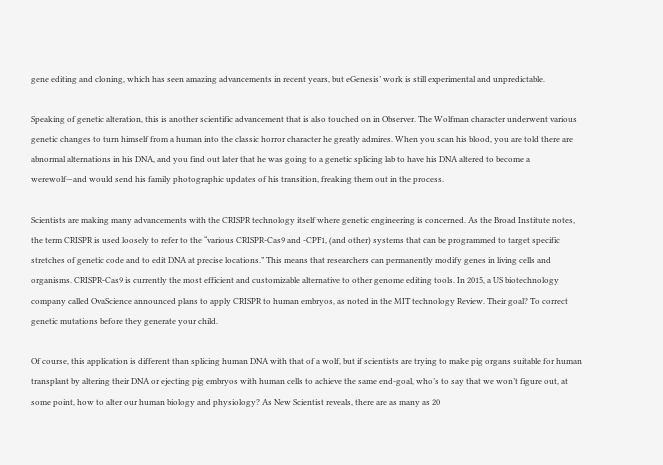gene editing and cloning, which has seen amazing advancements in recent years, but eGenesis’ work is still experimental and unpredictable.

Speaking of genetic alteration, this is another scientific advancement that is also touched on in Observer. The Wolfman character underwent various genetic changes to turn himself from a human into the classic horror character he greatly admires. When you scan his blood, you are told there are abnormal alternations in his DNA, and you find out later that he was going to a genetic splicing lab to have his DNA altered to become a werewolf—and would send his family photographic updates of his transition, freaking them out in the process.

Scientists are making many advancements with the CRISPR technology itself where genetic engineering is concerned. As the Broad Institute notes, the term CRISPR is used loosely to refer to the “various CRISPR-Cas9 and -CPF1, (and other) systems that can be programmed to target specific stretches of genetic code and to edit DNA at precise locations.” This means that researchers can permanently modify genes in living cells and organisms. CRISPR-Cas9 is currently the most efficient and customizable alternative to other genome editing tools. In 2015, a US biotechnology company called OvaScience announced plans to apply CRISPR to human embryos, as noted in the MIT technology Review. Their goal? To correct genetic mutations before they generate your child.

Of course, this application is different than splicing human DNA with that of a wolf, but if scientists are trying to make pig organs suitable for human transplant by altering their DNA or ejecting pig embryos with human cells to achieve the same end-goal, who’s to say that we won’t figure out, at some point, how to alter our human biology and physiology? As New Scientist reveals, there are as many as 20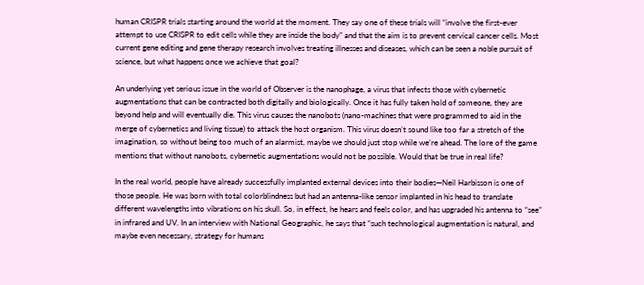human CRISPR trials starting around the world at the moment. They say one of these trials will “involve the first-ever attempt to use CRISPR to edit cells while they are inside the body” and that the aim is to prevent cervical cancer cells. Most current gene editing and gene therapy research involves treating illnesses and diseases, which can be seen a noble pursuit of science, but what happens once we achieve that goal?

An underlying yet serious issue in the world of Observer is the nanophage, a virus that infects those with cybernetic augmentations that can be contracted both digitally and biologically. Once it has fully taken hold of someone, they are beyond help and will eventually die. This virus causes the nanobots (nano-machines that were programmed to aid in the merge of cybernetics and living tissue) to attack the host organism. This virus doesn’t sound like too far a stretch of the imagination, so without being too much of an alarmist, maybe we should just stop while we’re ahead. The lore of the game mentions that without nanobots, cybernetic augmentations would not be possible. Would that be true in real life?

In the real world, people have already successfully implanted external devices into their bodies—Neil Harbisson is one of those people. He was born with total colorblindness but had an antenna-like sensor implanted in his head to translate different wavelengths into vibrations on his skull. So, in effect, he hears and feels color, and has upgraded his antenna to “see” in infrared and UV. In an interview with National Geographic, he says that “such technological augmentation is natural, and maybe even necessary, strategy for humans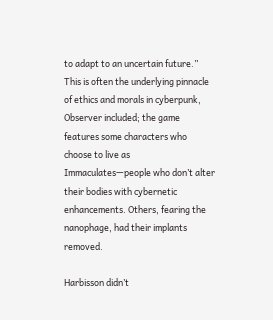to adapt to an uncertain future.” This is often the underlying pinnacle of ethics and morals in cyberpunk, Observer included; the game features some characters who choose to live as Immaculates—people who don’t alter their bodies with cybernetic enhancements. Others, fearing the nanophage, had their implants removed.

Harbisson didn’t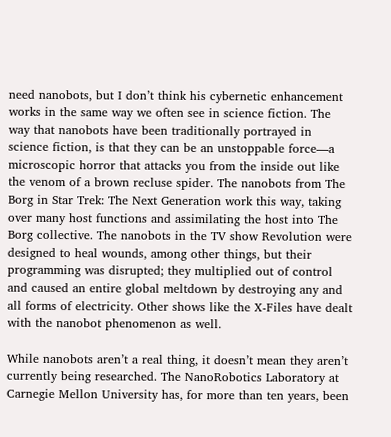need nanobots, but I don’t think his cybernetic enhancement works in the same way we often see in science fiction. The way that nanobots have been traditionally portrayed in science fiction, is that they can be an unstoppable force—a microscopic horror that attacks you from the inside out like the venom of a brown recluse spider. The nanobots from The Borg in Star Trek: The Next Generation work this way, taking over many host functions and assimilating the host into The Borg collective. The nanobots in the TV show Revolution were designed to heal wounds, among other things, but their programming was disrupted; they multiplied out of control and caused an entire global meltdown by destroying any and all forms of electricity. Other shows like the X-Files have dealt with the nanobot phenomenon as well.

While nanobots aren’t a real thing, it doesn’t mean they aren’t currently being researched. The NanoRobotics Laboratory at Carnegie Mellon University has, for more than ten years, been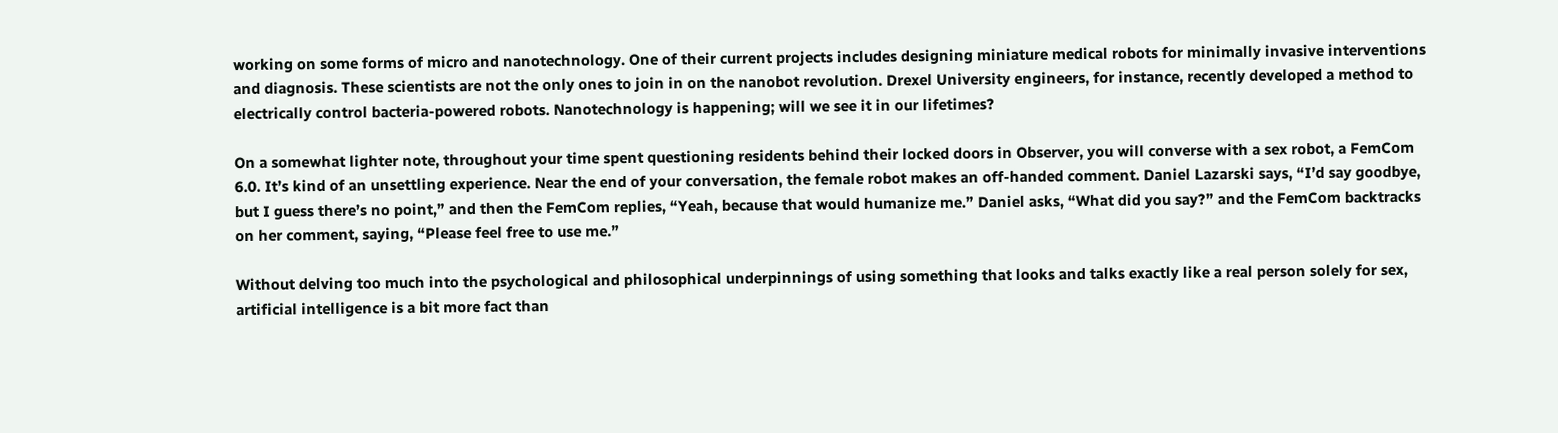working on some forms of micro and nanotechnology. One of their current projects includes designing miniature medical robots for minimally invasive interventions and diagnosis. These scientists are not the only ones to join in on the nanobot revolution. Drexel University engineers, for instance, recently developed a method to electrically control bacteria-powered robots. Nanotechnology is happening; will we see it in our lifetimes?

On a somewhat lighter note, throughout your time spent questioning residents behind their locked doors in Observer, you will converse with a sex robot, a FemCom 6.0. It’s kind of an unsettling experience. Near the end of your conversation, the female robot makes an off-handed comment. Daniel Lazarski says, “I’d say goodbye, but I guess there’s no point,” and then the FemCom replies, “Yeah, because that would humanize me.” Daniel asks, “What did you say?” and the FemCom backtracks on her comment, saying, “Please feel free to use me.”

Without delving too much into the psychological and philosophical underpinnings of using something that looks and talks exactly like a real person solely for sex, artificial intelligence is a bit more fact than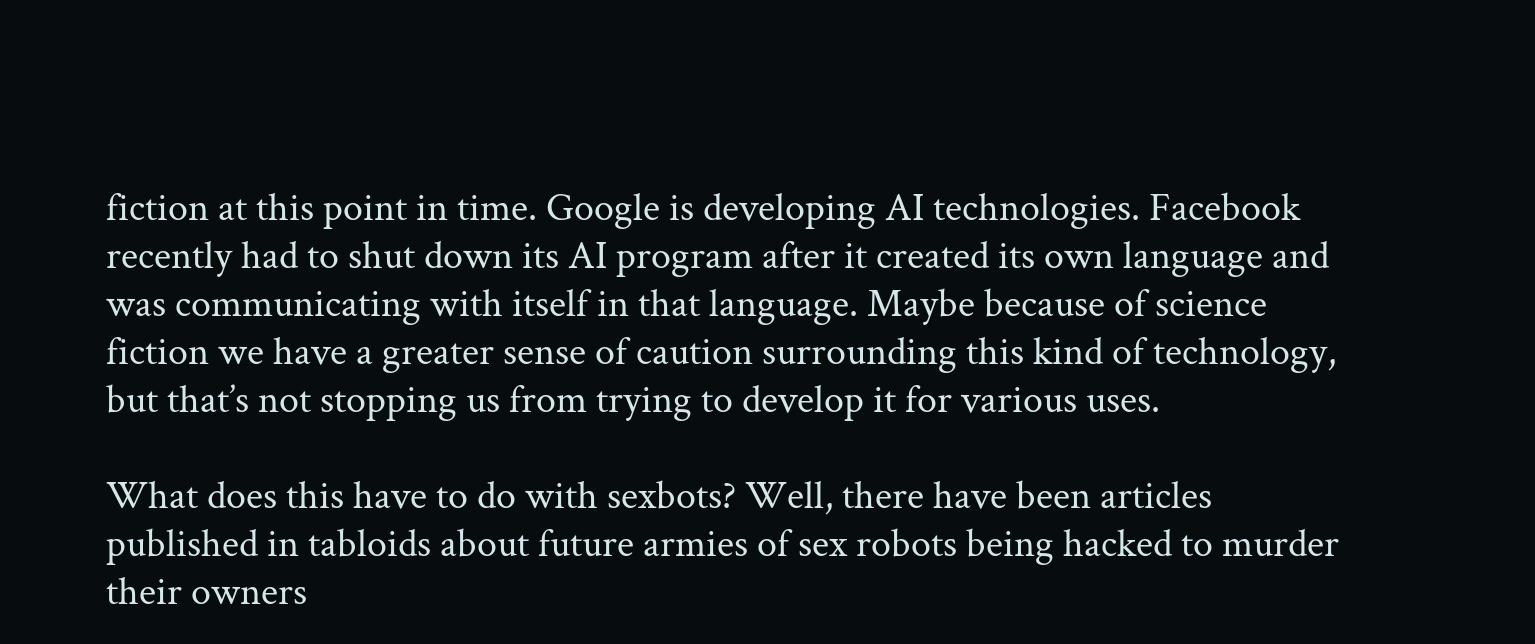fiction at this point in time. Google is developing AI technologies. Facebook recently had to shut down its AI program after it created its own language and was communicating with itself in that language. Maybe because of science fiction we have a greater sense of caution surrounding this kind of technology, but that’s not stopping us from trying to develop it for various uses.

What does this have to do with sexbots? Well, there have been articles published in tabloids about future armies of sex robots being hacked to murder their owners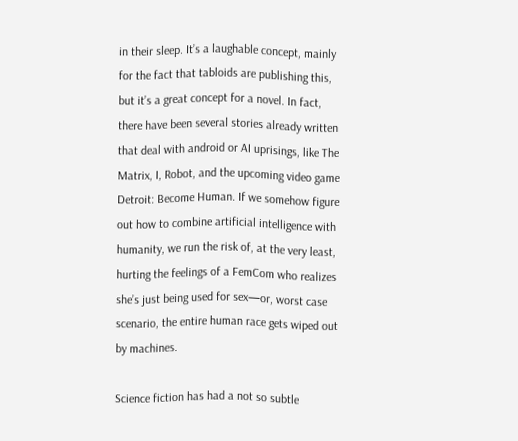in their sleep. It’s a laughable concept, mainly for the fact that tabloids are publishing this, but it’s a great concept for a novel. In fact, there have been several stories already written that deal with android or AI uprisings, like The Matrix, I, Robot, and the upcoming video game Detroit: Become Human. If we somehow figure out how to combine artificial intelligence with humanity, we run the risk of, at the very least, hurting the feelings of a FemCom who realizes she’s just being used for sex—or, worst case scenario, the entire human race gets wiped out by machines.

Science fiction has had a not so subtle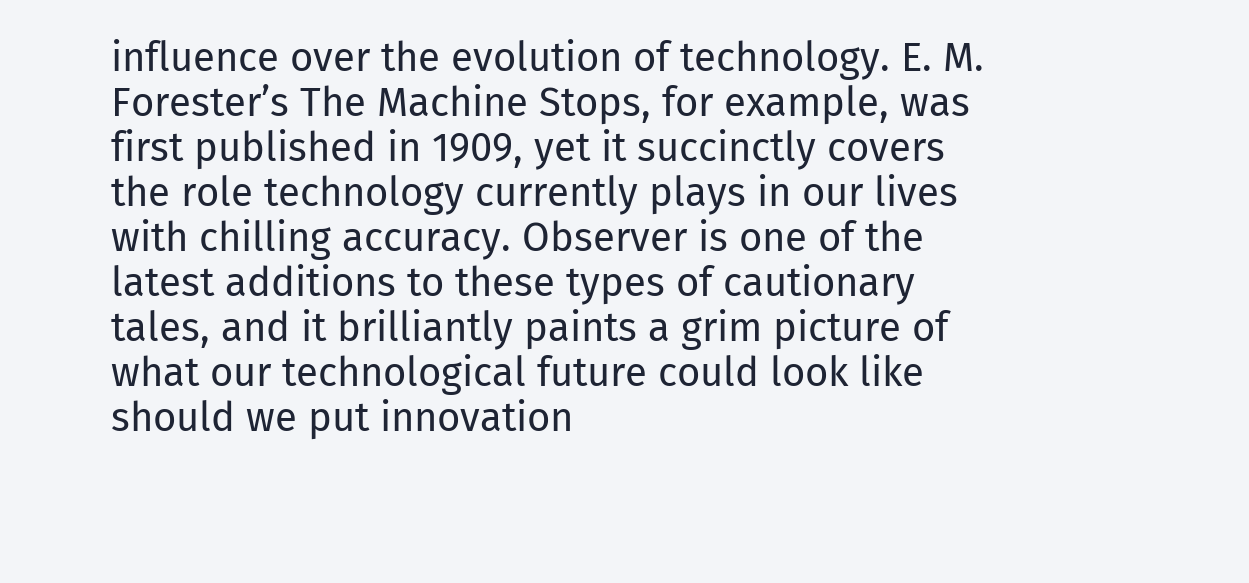influence over the evolution of technology. E. M. Forester’s The Machine Stops, for example, was first published in 1909, yet it succinctly covers the role technology currently plays in our lives with chilling accuracy. Observer is one of the latest additions to these types of cautionary tales, and it brilliantly paints a grim picture of what our technological future could look like should we put innovation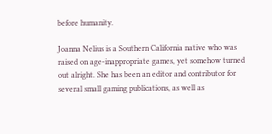before humanity.

Joanna Nelius is a Southern California native who was raised on age-inappropriate games, yet somehow turned out alright. She has been an editor and contributor for several small gaming publications, as well as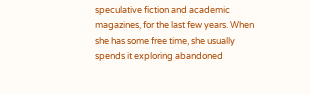speculative fiction and academic magazines, for the last few years. When she has some free time, she usually spends it exploring abandoned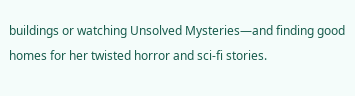buildings or watching Unsolved Mysteries—and finding good homes for her twisted horror and sci-fi stories.